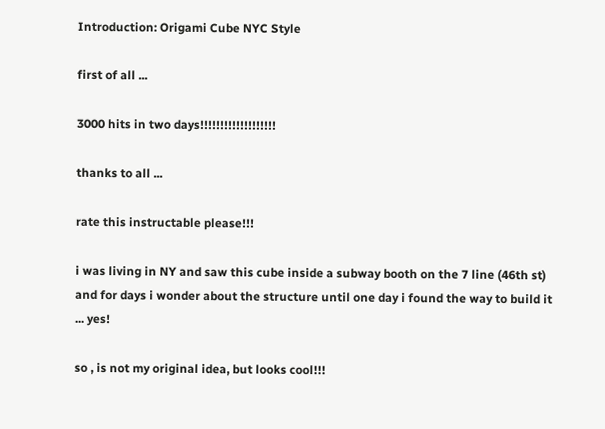Introduction: Origami Cube NYC Style

first of all ...

3000 hits in two days!!!!!!!!!!!!!!!!!!!

thanks to all ...

rate this instructable please!!!

i was living in NY and saw this cube inside a subway booth on the 7 line (46th st)
and for days i wonder about the structure until one day i found the way to build it ... yes!

so , is not my original idea, but looks cool!!!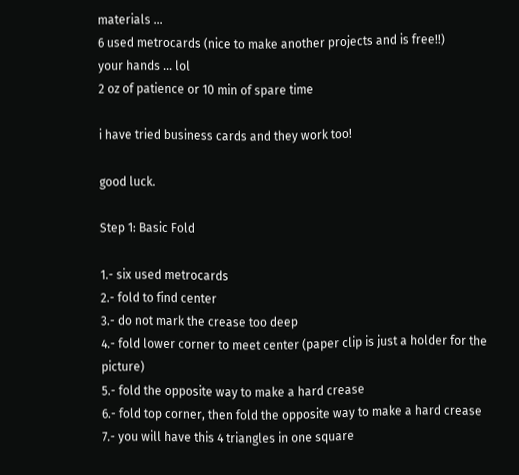materials ...
6 used metrocards (nice to make another projects and is free!!)
your hands ... lol
2 oz of patience or 10 min of spare time

i have tried business cards and they work too!

good luck.

Step 1: Basic Fold

1.- six used metrocards
2.- fold to find center
3.- do not mark the crease too deep
4.- fold lower corner to meet center (paper clip is just a holder for the picture)
5.- fold the opposite way to make a hard crease
6.- fold top corner, then fold the opposite way to make a hard crease
7.- you will have this 4 triangles in one square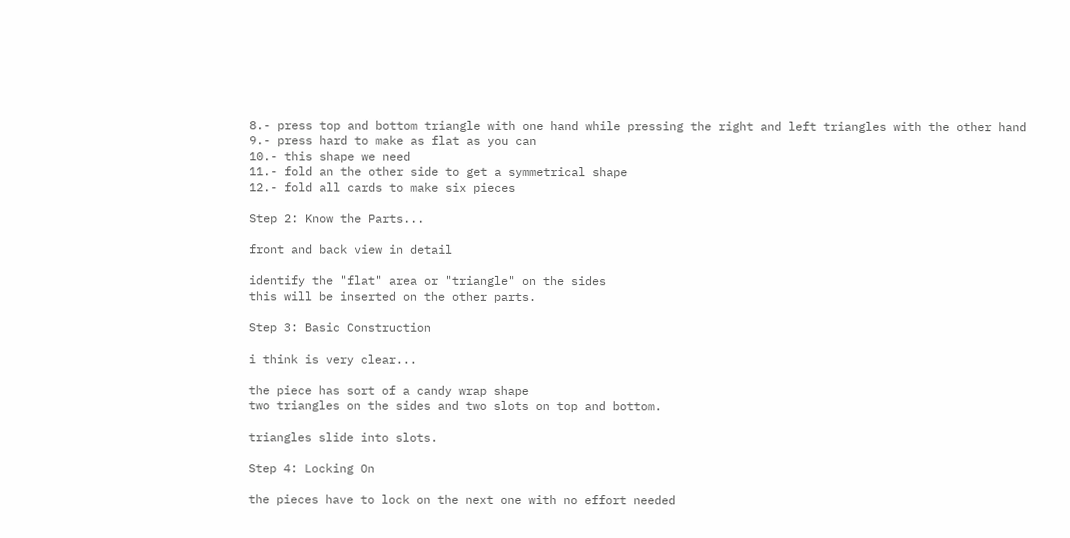8.- press top and bottom triangle with one hand while pressing the right and left triangles with the other hand
9.- press hard to make as flat as you can
10.- this shape we need
11.- fold an the other side to get a symmetrical shape
12.- fold all cards to make six pieces

Step 2: Know the Parts...

front and back view in detail

identify the "flat" area or "triangle" on the sides
this will be inserted on the other parts.

Step 3: Basic Construction

i think is very clear...

the piece has sort of a candy wrap shape
two triangles on the sides and two slots on top and bottom.

triangles slide into slots.

Step 4: Locking On

the pieces have to lock on the next one with no effort needed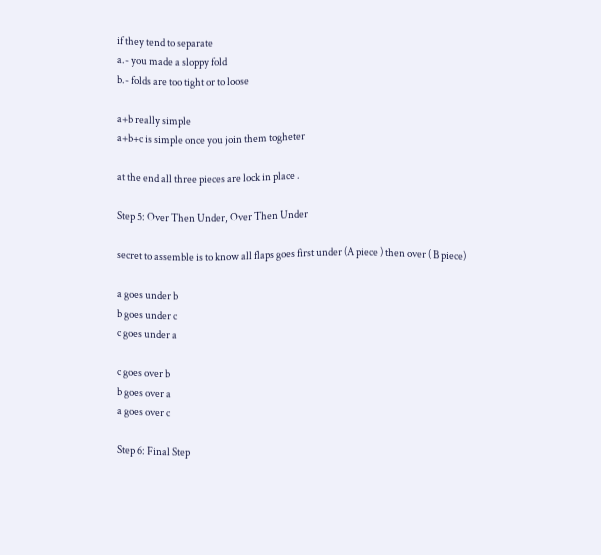if they tend to separate
a.- you made a sloppy fold
b.- folds are too tight or to loose

a+b really simple
a+b+c is simple once you join them togheter

at the end all three pieces are lock in place .

Step 5: Over Then Under, Over Then Under

secret to assemble is to know all flaps goes first under (A piece ) then over ( B piece)

a goes under b
b goes under c
c goes under a

c goes over b
b goes over a
a goes over c

Step 6: Final Step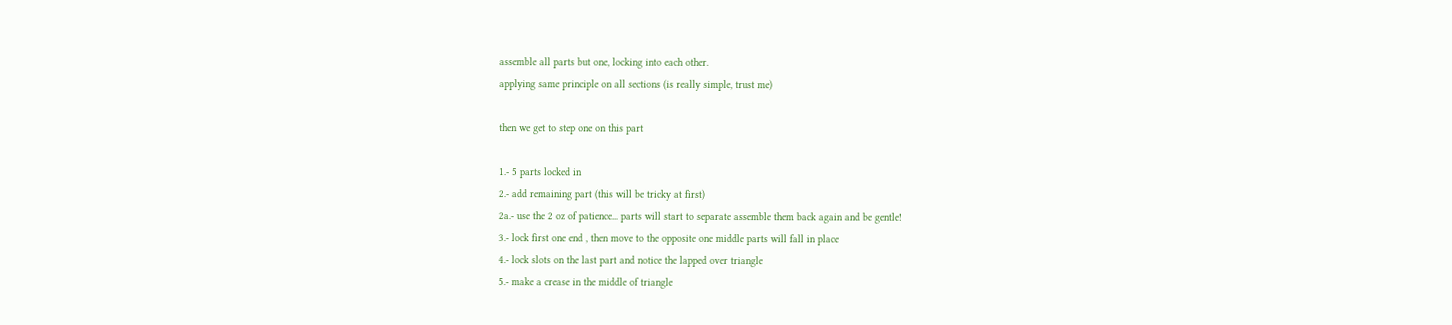assemble all parts but one, locking into each other.
applying same principle on all sections (is really simple, trust me)

then we get to step one on this part

1.- 5 parts locked in
2.- add remaining part (this will be tricky at first)
2a.- use the 2 oz of patience... parts will start to separate assemble them back again and be gentle!
3.- lock first one end , then move to the opposite one middle parts will fall in place
4.- lock slots on the last part and notice the lapped over triangle
5.- make a crease in the middle of triangle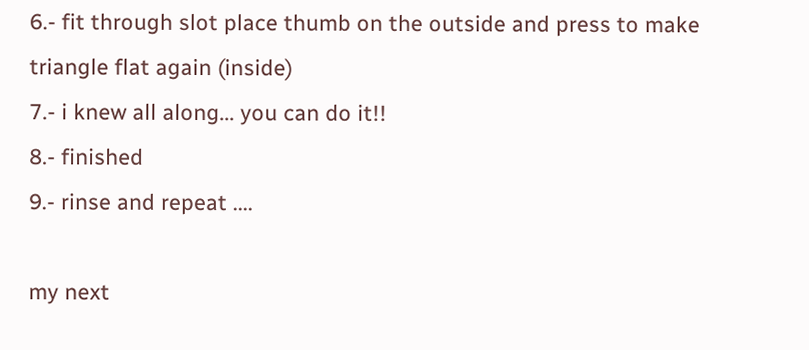6.- fit through slot place thumb on the outside and press to make triangle flat again (inside)
7.- i knew all along... you can do it!!
8.- finished
9.- rinse and repeat ....

my next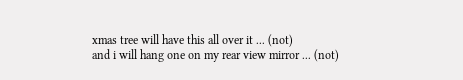xmas tree will have this all over it ... (not)
and i will hang one on my rear view mirror ... (not)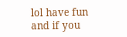lol have fun and if you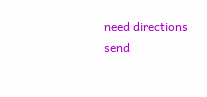need directions send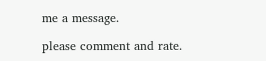me a message.

please comment and rate.